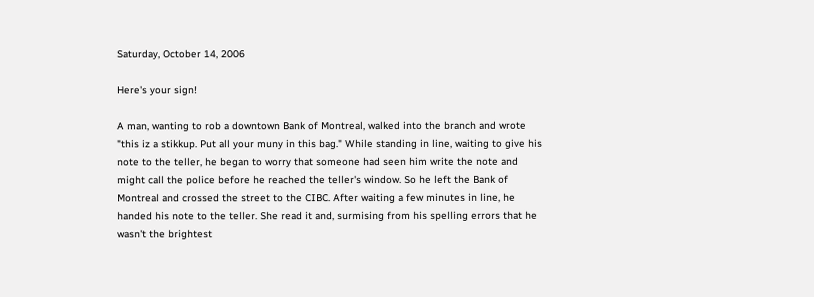Saturday, October 14, 2006

Here's your sign!

A man, wanting to rob a downtown Bank of Montreal, walked into the branch and wrote "this iz a stikkup. Put all your muny in this bag." While standing in line, waiting to give his note to the teller, he began to worry that someone had seen him write the note and might call the police before he reached the teller's window. So he left the Bank of Montreal and crossed the street to the CIBC. After waiting a few minutes in line, he handed his note to the teller. She read it and, surmising from his spelling errors that he wasn't the brightest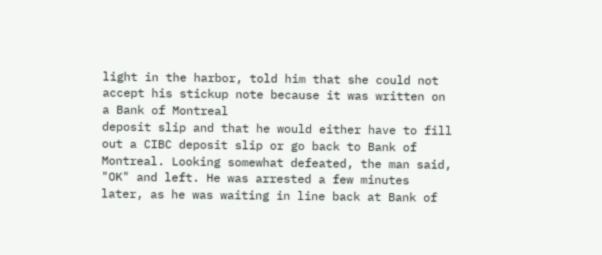light in the harbor, told him that she could not accept his stickup note because it was written on a Bank of Montreal
deposit slip and that he would either have to fill out a CIBC deposit slip or go back to Bank of Montreal. Looking somewhat defeated, the man said, "OK" and left. He was arrested a few minutes later, as he was waiting in line back at Bank of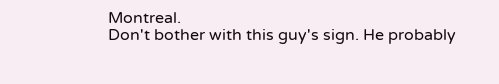Montreal.
Don't bother with this guy's sign. He probably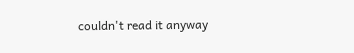couldn't read it anyway